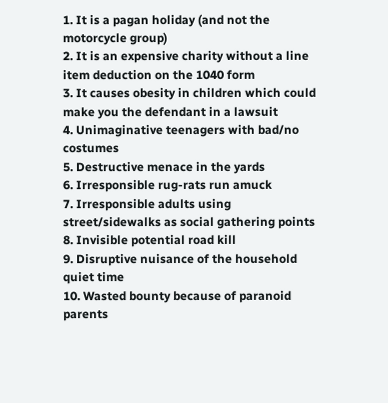1. It is a pagan holiday (and not the motorcycle group)
2. It is an expensive charity without a line item deduction on the 1040 form
3. It causes obesity in children which could make you the defendant in a lawsuit
4. Unimaginative teenagers with bad/no costumes
5. Destructive menace in the yards
6. Irresponsible rug-rats run amuck
7. Irresponsible adults using street/sidewalks as social gathering points
8. Invisible potential road kill
9. Disruptive nuisance of the household quiet time
10. Wasted bounty because of paranoid parents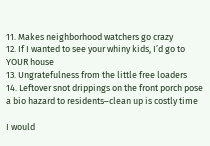11. Makes neighborhood watchers go crazy
12. If I wanted to see your whiny kids, I’d go to YOUR house
13. Ungratefulness from the little free loaders
14. Leftover snot drippings on the front porch pose a bio hazard to residents–clean up is costly time

I would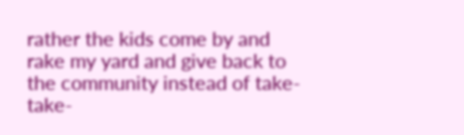rather the kids come by and rake my yard and give back to the community instead of take-take-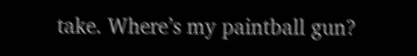take. Where’s my paintball gun?